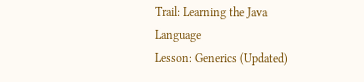Trail: Learning the Java Language
Lesson: Generics (Updated)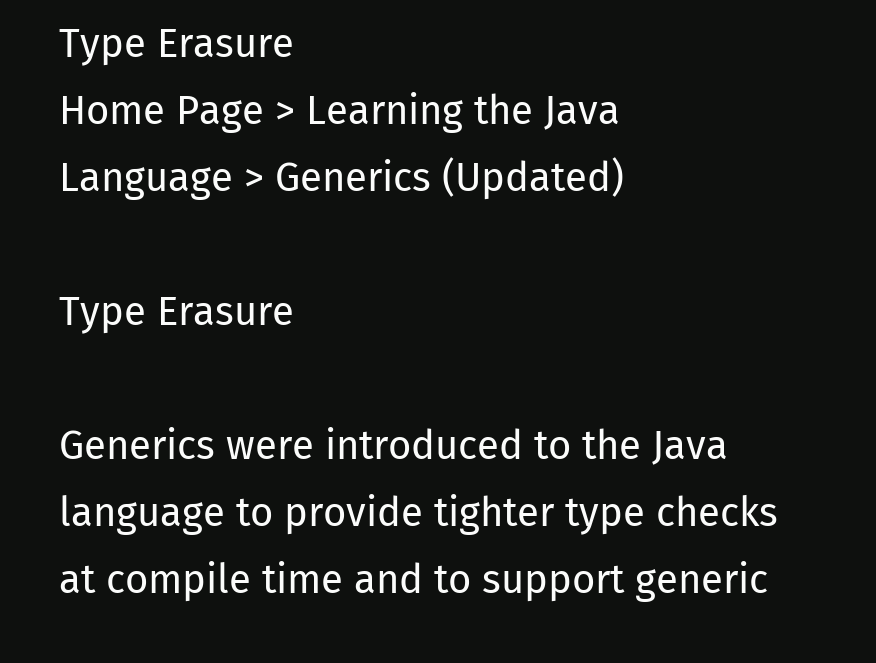Type Erasure
Home Page > Learning the Java Language > Generics (Updated)

Type Erasure

Generics were introduced to the Java language to provide tighter type checks at compile time and to support generic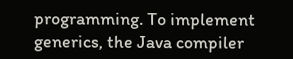programming. To implement generics, the Java compiler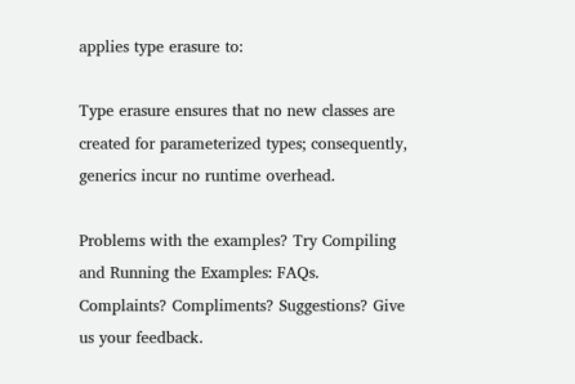applies type erasure to:

Type erasure ensures that no new classes are created for parameterized types; consequently, generics incur no runtime overhead.

Problems with the examples? Try Compiling and Running the Examples: FAQs.
Complaints? Compliments? Suggestions? Give us your feedback.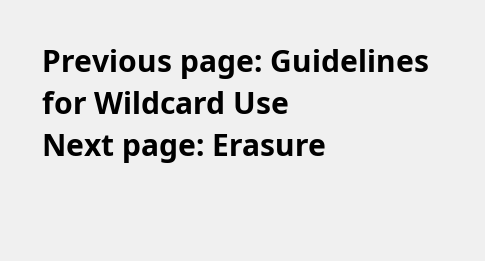Previous page: Guidelines for Wildcard Use
Next page: Erasure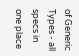of Generic Types - all specs in one place